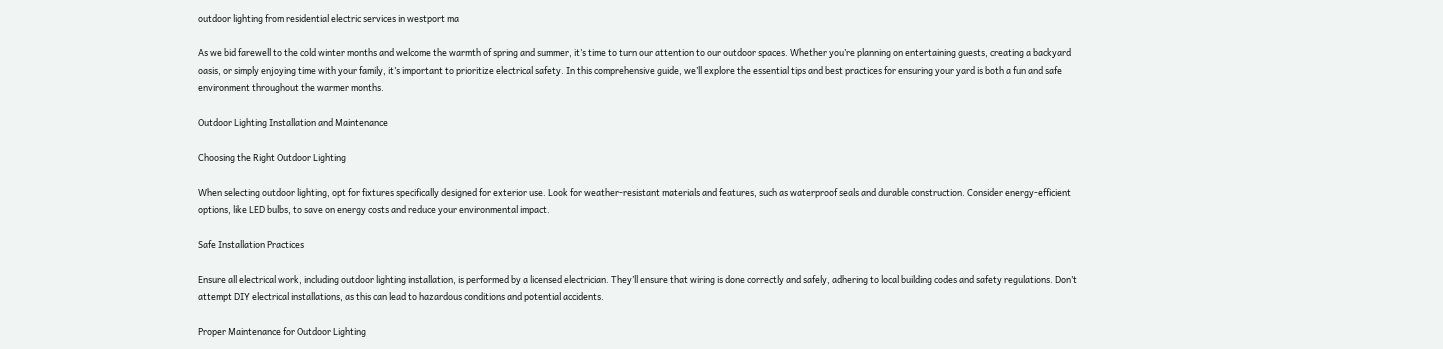outdoor lighting from residential electric services in westport ma

As we bid farewell to the cold winter months and welcome the warmth of spring and summer, it’s time to turn our attention to our outdoor spaces. Whether you’re planning on entertaining guests, creating a backyard oasis, or simply enjoying time with your family, it’s important to prioritize electrical safety. In this comprehensive guide, we’ll explore the essential tips and best practices for ensuring your yard is both a fun and safe environment throughout the warmer months.

Outdoor Lighting Installation and Maintenance

Choosing the Right Outdoor Lighting

When selecting outdoor lighting, opt for fixtures specifically designed for exterior use. Look for weather-resistant materials and features, such as waterproof seals and durable construction. Consider energy-efficient options, like LED bulbs, to save on energy costs and reduce your environmental impact.

Safe Installation Practices

Ensure all electrical work, including outdoor lighting installation, is performed by a licensed electrician. They’ll ensure that wiring is done correctly and safely, adhering to local building codes and safety regulations. Don’t attempt DIY electrical installations, as this can lead to hazardous conditions and potential accidents.

Proper Maintenance for Outdoor Lighting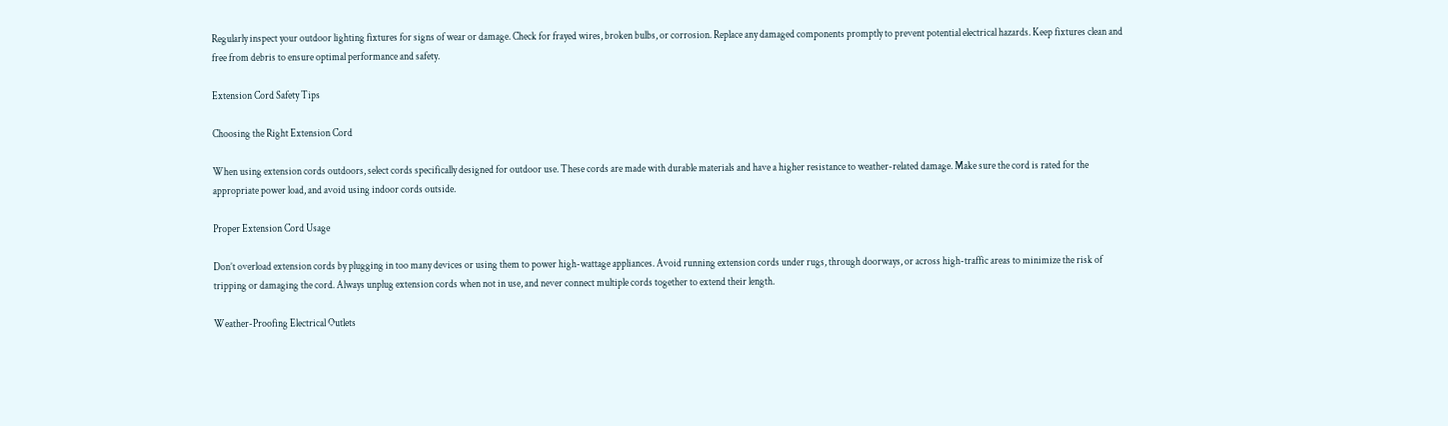Regularly inspect your outdoor lighting fixtures for signs of wear or damage. Check for frayed wires, broken bulbs, or corrosion. Replace any damaged components promptly to prevent potential electrical hazards. Keep fixtures clean and free from debris to ensure optimal performance and safety.

Extension Cord Safety Tips

Choosing the Right Extension Cord

When using extension cords outdoors, select cords specifically designed for outdoor use. These cords are made with durable materials and have a higher resistance to weather-related damage. Make sure the cord is rated for the appropriate power load, and avoid using indoor cords outside.

Proper Extension Cord Usage

Don’t overload extension cords by plugging in too many devices or using them to power high-wattage appliances. Avoid running extension cords under rugs, through doorways, or across high-traffic areas to minimize the risk of tripping or damaging the cord. Always unplug extension cords when not in use, and never connect multiple cords together to extend their length.

Weather-Proofing Electrical Outlets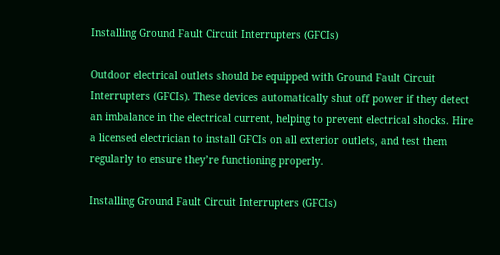Installing Ground Fault Circuit Interrupters (GFCIs)

Outdoor electrical outlets should be equipped with Ground Fault Circuit Interrupters (GFCIs). These devices automatically shut off power if they detect an imbalance in the electrical current, helping to prevent electrical shocks. Hire a licensed electrician to install GFCIs on all exterior outlets, and test them regularly to ensure they’re functioning properly.

Installing Ground Fault Circuit Interrupters (GFCIs)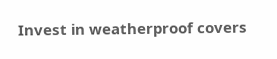Invest in weatherproof covers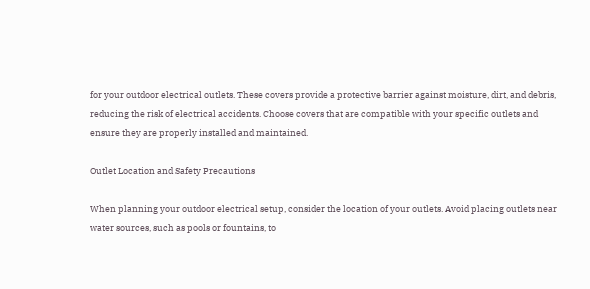for your outdoor electrical outlets. These covers provide a protective barrier against moisture, dirt, and debris, reducing the risk of electrical accidents. Choose covers that are compatible with your specific outlets and ensure they are properly installed and maintained.

Outlet Location and Safety Precautions

When planning your outdoor electrical setup, consider the location of your outlets. Avoid placing outlets near water sources, such as pools or fountains, to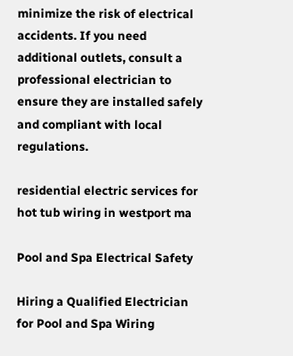minimize the risk of electrical accidents. If you need additional outlets, consult a professional electrician to ensure they are installed safely and compliant with local regulations.

residential electric services for hot tub wiring in westport ma

Pool and Spa Electrical Safety

Hiring a Qualified Electrician for Pool and Spa Wiring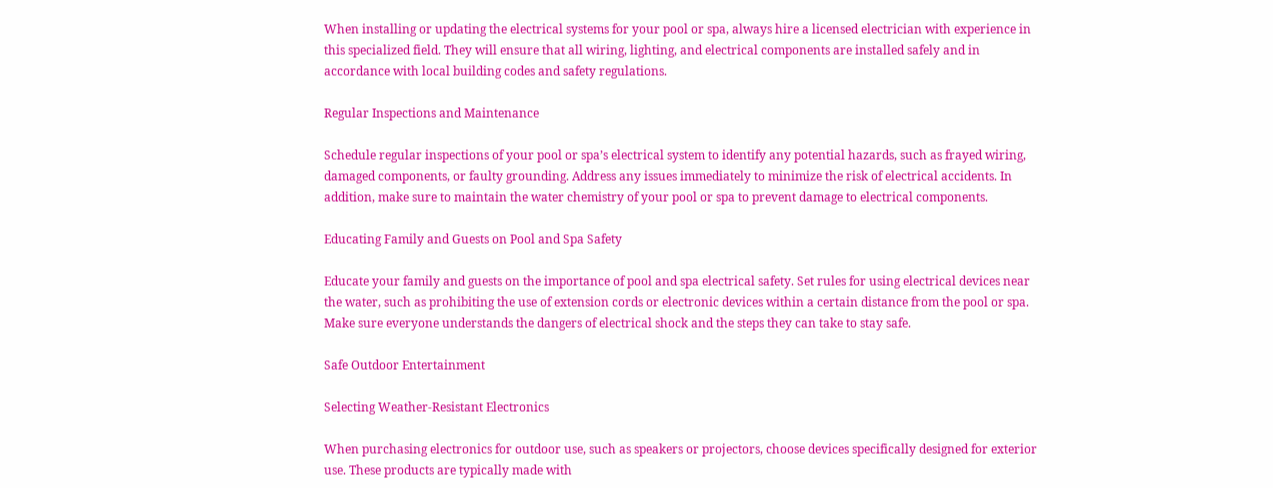When installing or updating the electrical systems for your pool or spa, always hire a licensed electrician with experience in this specialized field. They will ensure that all wiring, lighting, and electrical components are installed safely and in accordance with local building codes and safety regulations.

Regular Inspections and Maintenance

Schedule regular inspections of your pool or spa’s electrical system to identify any potential hazards, such as frayed wiring, damaged components, or faulty grounding. Address any issues immediately to minimize the risk of electrical accidents. In addition, make sure to maintain the water chemistry of your pool or spa to prevent damage to electrical components.

Educating Family and Guests on Pool and Spa Safety

Educate your family and guests on the importance of pool and spa electrical safety. Set rules for using electrical devices near the water, such as prohibiting the use of extension cords or electronic devices within a certain distance from the pool or spa. Make sure everyone understands the dangers of electrical shock and the steps they can take to stay safe.

Safe Outdoor Entertainment

Selecting Weather-Resistant Electronics

When purchasing electronics for outdoor use, such as speakers or projectors, choose devices specifically designed for exterior use. These products are typically made with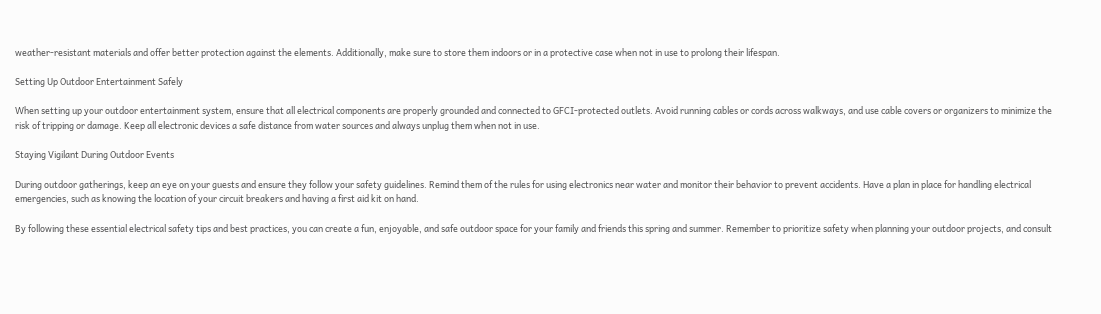weather-resistant materials and offer better protection against the elements. Additionally, make sure to store them indoors or in a protective case when not in use to prolong their lifespan.

Setting Up Outdoor Entertainment Safely

When setting up your outdoor entertainment system, ensure that all electrical components are properly grounded and connected to GFCI-protected outlets. Avoid running cables or cords across walkways, and use cable covers or organizers to minimize the risk of tripping or damage. Keep all electronic devices a safe distance from water sources and always unplug them when not in use.

Staying Vigilant During Outdoor Events

During outdoor gatherings, keep an eye on your guests and ensure they follow your safety guidelines. Remind them of the rules for using electronics near water and monitor their behavior to prevent accidents. Have a plan in place for handling electrical emergencies, such as knowing the location of your circuit breakers and having a first aid kit on hand.

By following these essential electrical safety tips and best practices, you can create a fun, enjoyable, and safe outdoor space for your family and friends this spring and summer. Remember to prioritize safety when planning your outdoor projects, and consult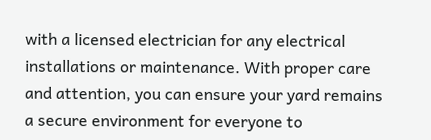with a licensed electrician for any electrical installations or maintenance. With proper care and attention, you can ensure your yard remains a secure environment for everyone to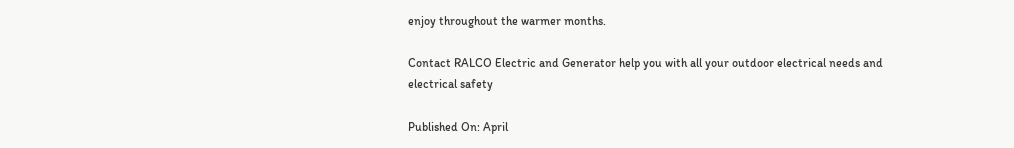enjoy throughout the warmer months.

Contact RALCO Electric and Generator help you with all your outdoor electrical needs and electrical safety

Published On: April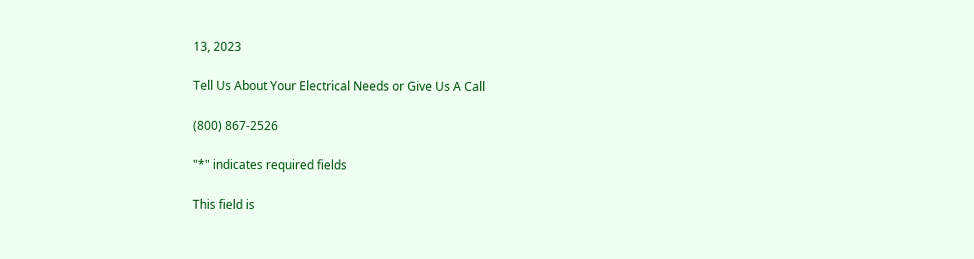13, 2023

Tell Us About Your Electrical Needs or Give Us A Call

(800) 867-2526

"*" indicates required fields

This field is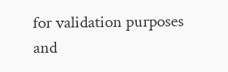for validation purposes and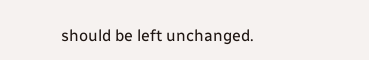should be left unchanged.